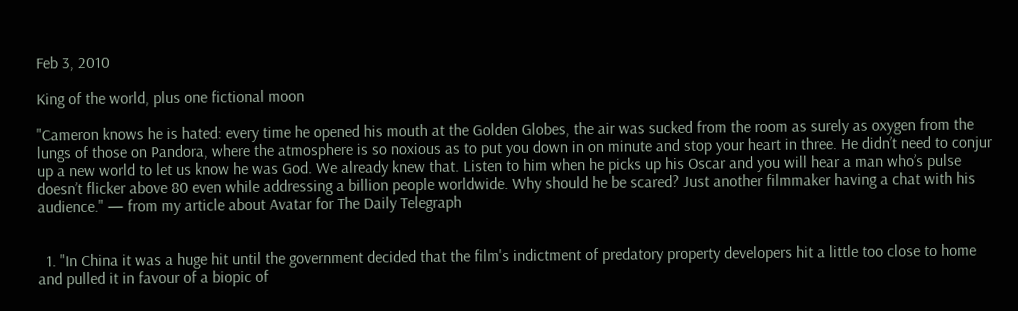Feb 3, 2010

King of the world, plus one fictional moon

"Cameron knows he is hated: every time he opened his mouth at the Golden Globes, the air was sucked from the room as surely as oxygen from the lungs of those on Pandora, where the atmosphere is so noxious as to put you down in on minute and stop your heart in three. He didn’t need to conjur up a new world to let us know he was God. We already knew that. Listen to him when he picks up his Oscar and you will hear a man who’s pulse doesn’t flicker above 80 even while addressing a billion people worldwide. Why should he be scared? Just another filmmaker having a chat with his audience." — from my article about Avatar for The Daily Telegraph


  1. "In China it was a huge hit until the government decided that the film's indictment of predatory property developers hit a little too close to home and pulled it in favour of a biopic of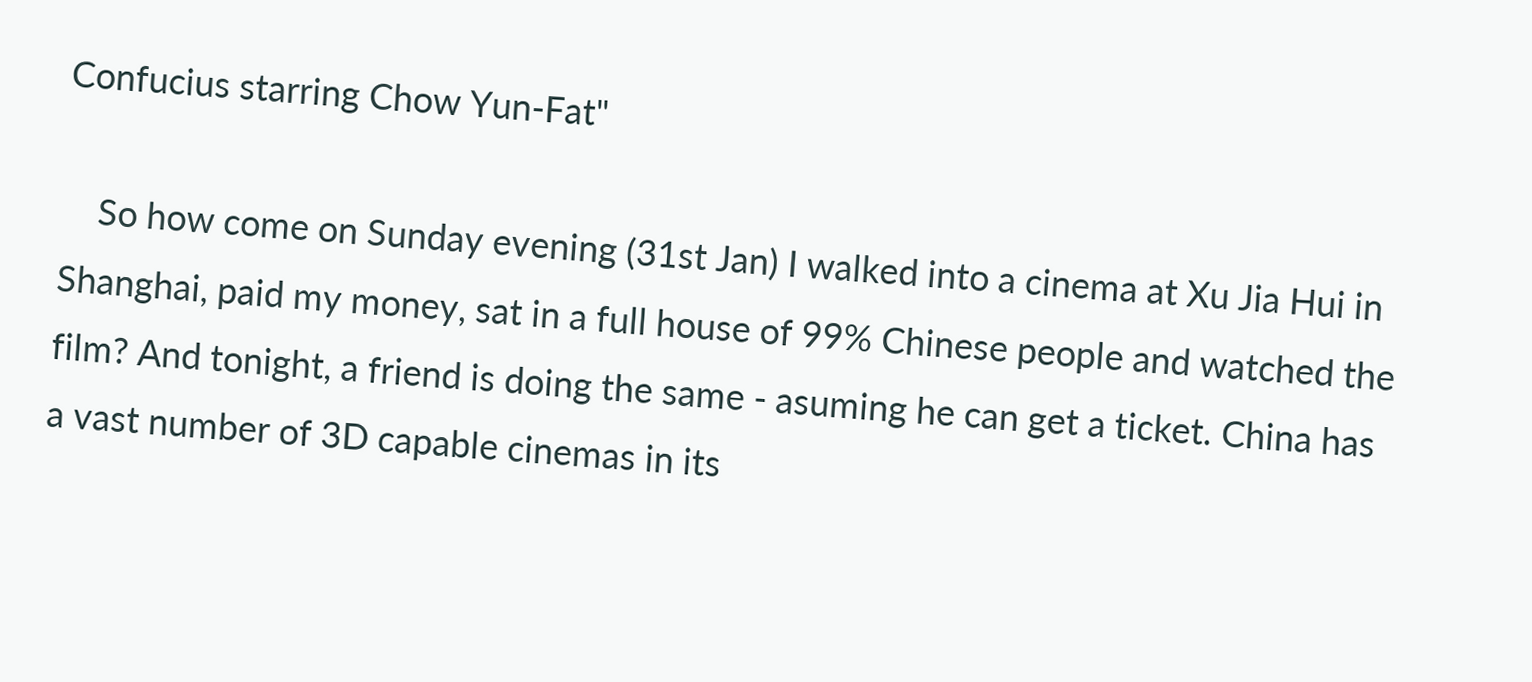Confucius starring Chow Yun-Fat"

    So how come on Sunday evening (31st Jan) I walked into a cinema at Xu Jia Hui in Shanghai, paid my money, sat in a full house of 99% Chinese people and watched the film? And tonight, a friend is doing the same - asuming he can get a ticket. China has a vast number of 3D capable cinemas in its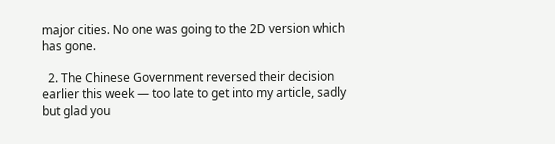major cities. No one was going to the 2D version which has gone.

  2. The Chinese Government reversed their decision earlier this week — too late to get into my article, sadly but glad you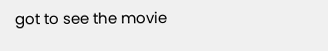got to see the movie